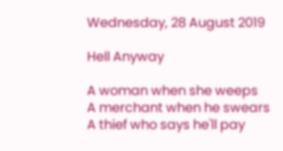Wednesday, 28 August 2019

Hell Anyway

A woman when she weeps
A merchant when he swears
A thief who says he'll pay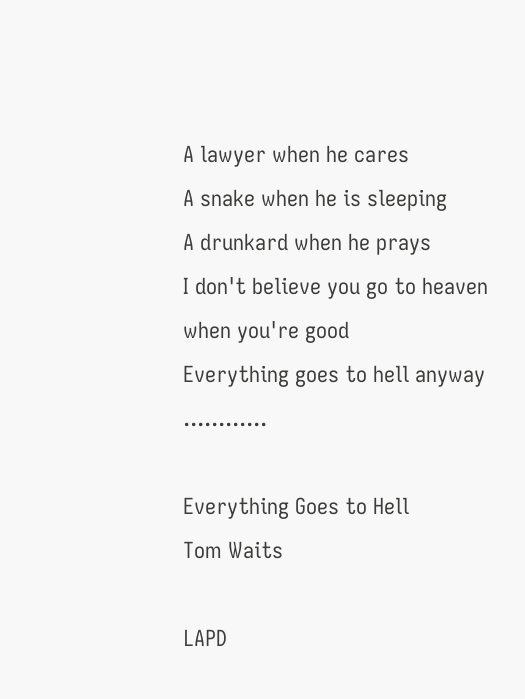A lawyer when he cares
A snake when he is sleeping
A drunkard when he prays
I don't believe you go to heaven when you're good
Everything goes to hell anyway ............

Everything Goes to Hell
Tom Waits

LAPD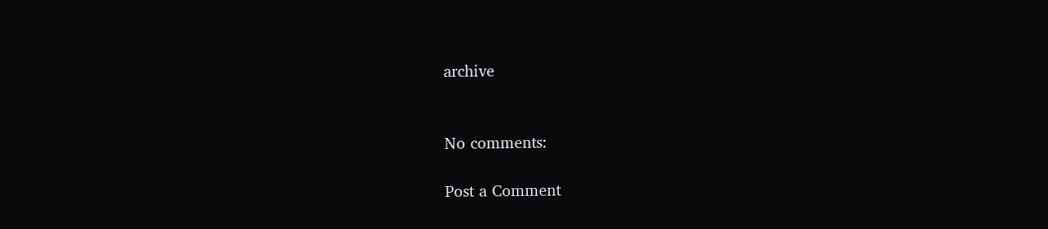archive


No comments:

Post a Comment